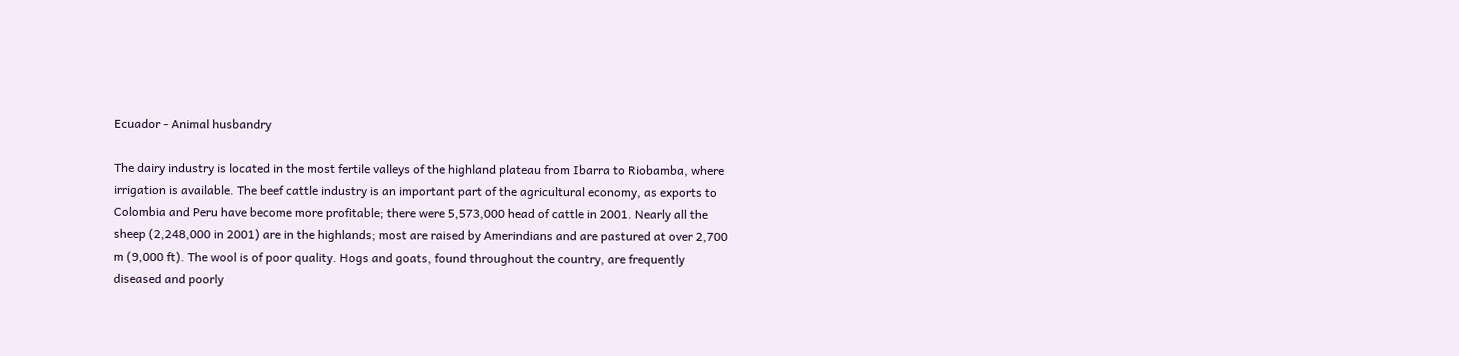Ecuador - Animal husbandry

The dairy industry is located in the most fertile valleys of the highland plateau from Ibarra to Riobamba, where irrigation is available. The beef cattle industry is an important part of the agricultural economy, as exports to Colombia and Peru have become more profitable; there were 5,573,000 head of cattle in 2001. Nearly all the sheep (2,248,000 in 2001) are in the highlands; most are raised by Amerindians and are pastured at over 2,700 m (9,000 ft). The wool is of poor quality. Hogs and goats, found throughout the country, are frequently diseased and poorly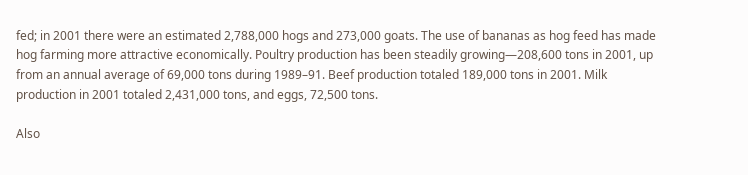fed; in 2001 there were an estimated 2,788,000 hogs and 273,000 goats. The use of bananas as hog feed has made hog farming more attractive economically. Poultry production has been steadily growing—208,600 tons in 2001, up from an annual average of 69,000 tons during 1989–91. Beef production totaled 189,000 tons in 2001. Milk production in 2001 totaled 2,431,000 tons, and eggs, 72,500 tons.

Also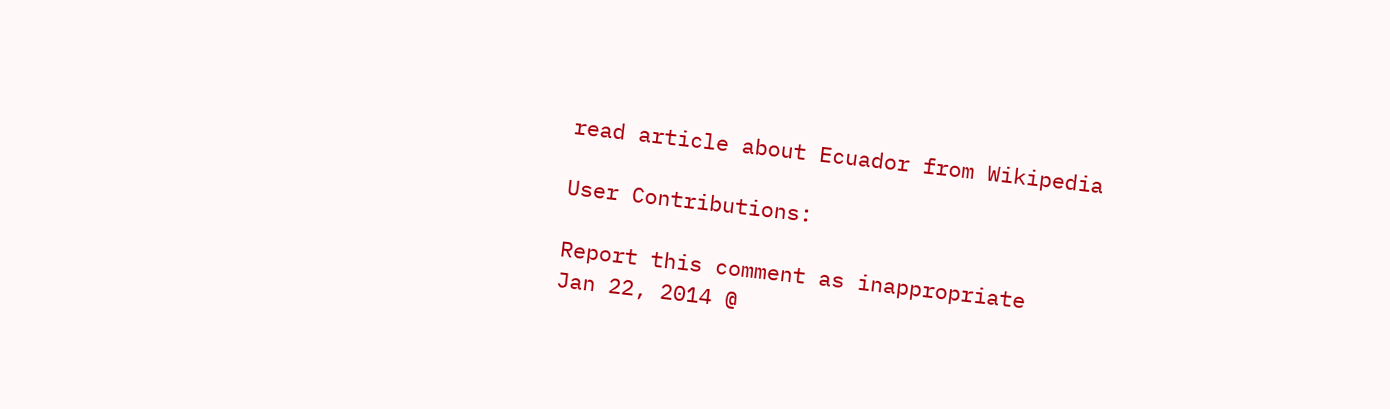read article about Ecuador from Wikipedia

User Contributions:

Report this comment as inappropriate
Jan 22, 2014 @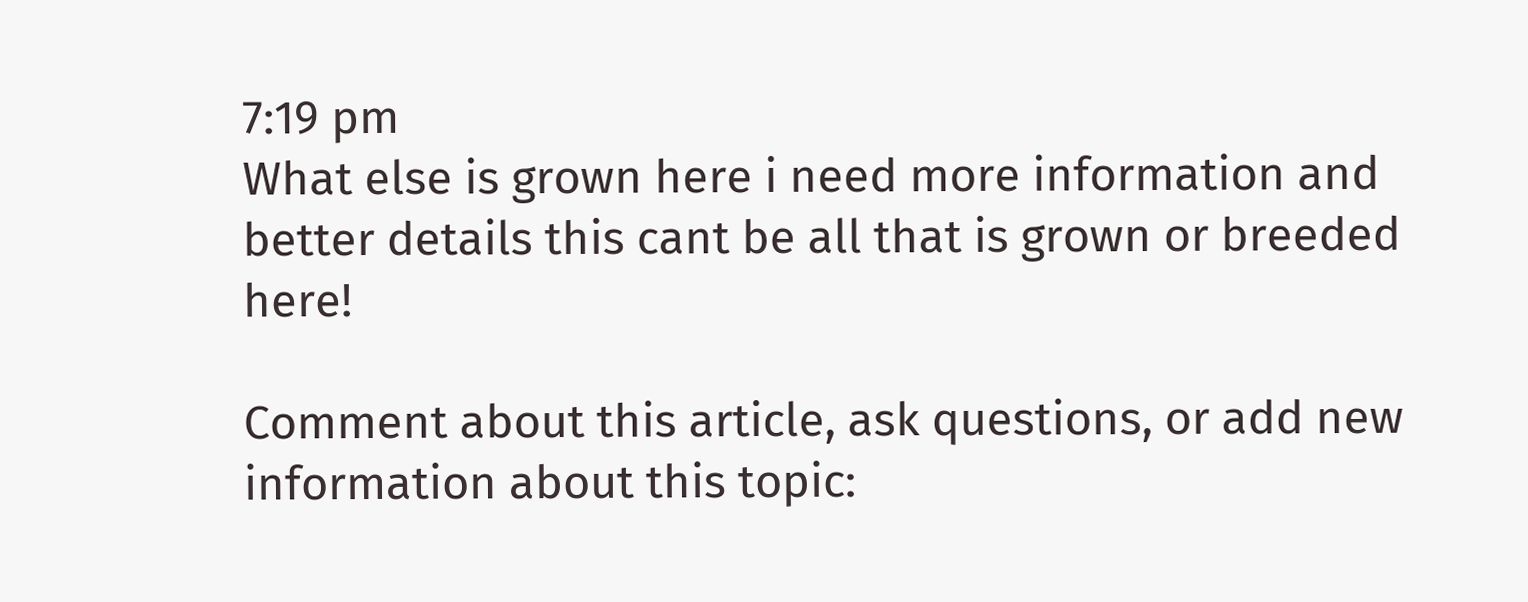7:19 pm
What else is grown here i need more information and better details this cant be all that is grown or breeded here!

Comment about this article, ask questions, or add new information about this topic: